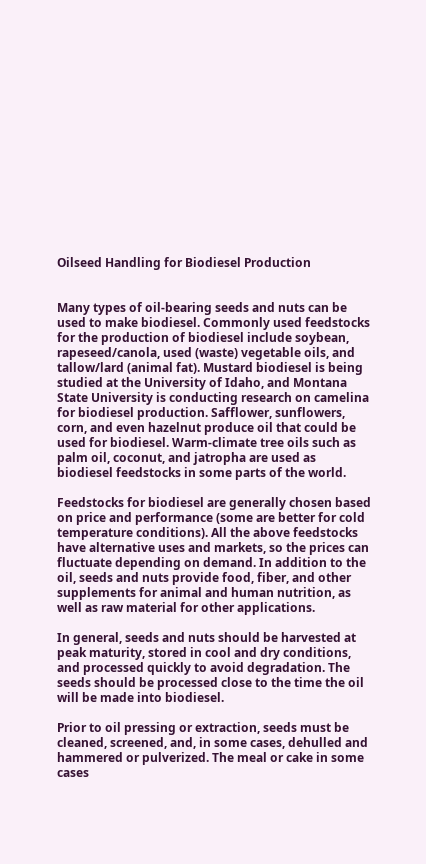Oilseed Handling for Biodiesel Production


Many types of oil-bearing seeds and nuts can be used to make biodiesel. Commonly used feedstocks for the production of biodiesel include soybean, rapeseed/canola, used (waste) vegetable oils, and tallow/lard (animal fat). Mustard biodiesel is being studied at the University of Idaho, and Montana State University is conducting research on camelina for biodiesel production. Safflower, sunflowers, corn, and even hazelnut produce oil that could be used for biodiesel. Warm-climate tree oils such as palm oil, coconut, and jatropha are used as biodiesel feedstocks in some parts of the world.

Feedstocks for biodiesel are generally chosen based on price and performance (some are better for cold temperature conditions). All the above feedstocks have alternative uses and markets, so the prices can fluctuate depending on demand. In addition to the oil, seeds and nuts provide food, fiber, and other supplements for animal and human nutrition, as well as raw material for other applications.

In general, seeds and nuts should be harvested at peak maturity, stored in cool and dry conditions, and processed quickly to avoid degradation. The seeds should be processed close to the time the oil will be made into biodiesel.

Prior to oil pressing or extraction, seeds must be cleaned, screened, and, in some cases, dehulled and hammered or pulverized. The meal or cake in some cases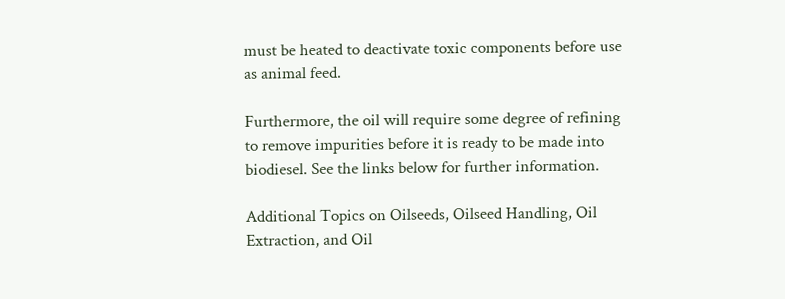must be heated to deactivate toxic components before use as animal feed.

Furthermore, the oil will require some degree of refining to remove impurities before it is ready to be made into biodiesel. See the links below for further information.

Additional Topics on Oilseeds, Oilseed Handling, Oil Extraction, and Oil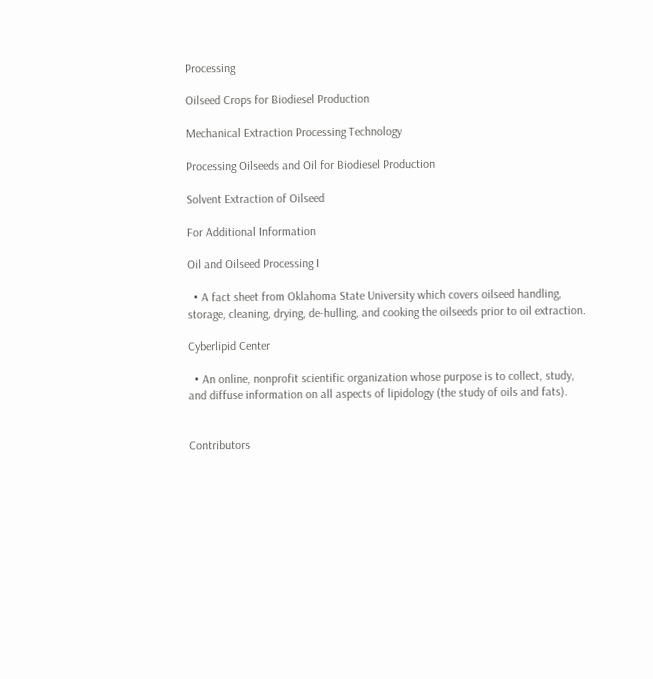Processing

Oilseed Crops for Biodiesel Production

Mechanical Extraction Processing Technology

Processing Oilseeds and Oil for Biodiesel Production

Solvent Extraction of Oilseed

For Additional Information

Oil and Oilseed Processing I

  • A fact sheet from Oklahoma State University which covers oilseed handling, storage, cleaning, drying, de-hulling, and cooking the oilseeds prior to oil extraction.

Cyberlipid Center

  • An online, nonprofit scientific organization whose purpose is to collect, study, and diffuse information on all aspects of lipidology (the study of oils and fats).


Contributors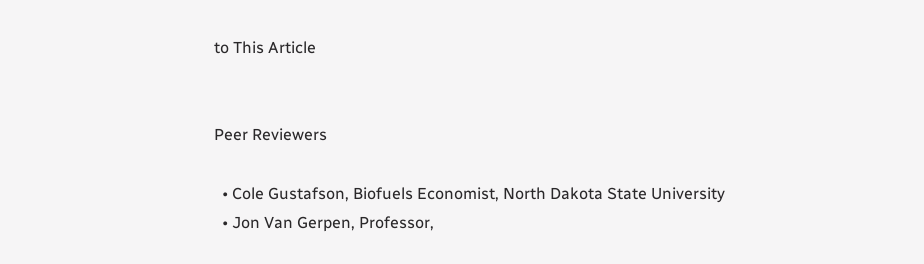to This Article


Peer Reviewers

  • Cole Gustafson, Biofuels Economist, North Dakota State University
  • Jon Van Gerpen, Professor,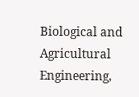Biological and Agricultural Engineering,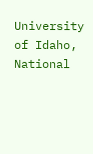University of Idaho, National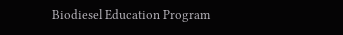Biodiesel Education Program